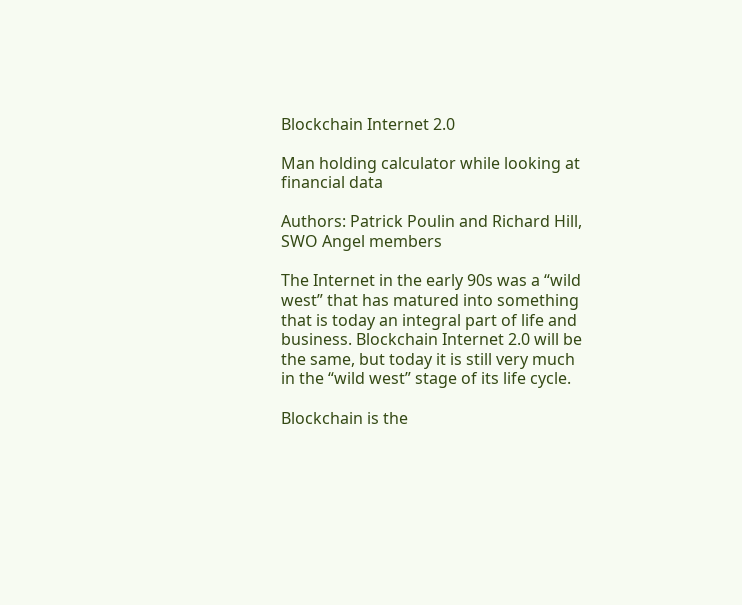Blockchain Internet 2.0

Man holding calculator while looking at financial data

Authors: Patrick Poulin and Richard Hill, SWO Angel members

The Internet in the early 90s was a “wild west” that has matured into something that is today an integral part of life and business. Blockchain Internet 2.0 will be the same, but today it is still very much in the “wild west” stage of its life cycle.

Blockchain is the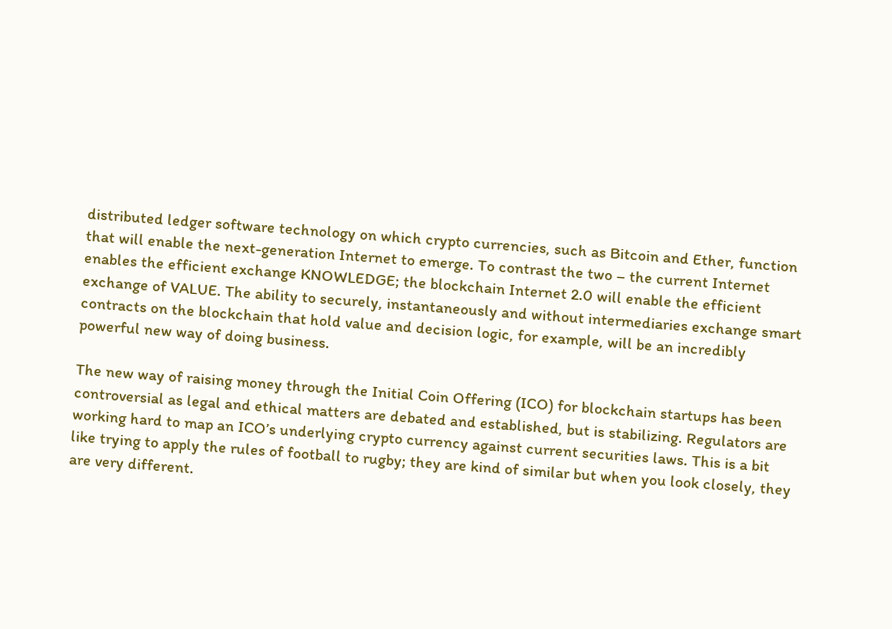distributed ledger software technology on which crypto currencies, such as Bitcoin and Ether, function that will enable the next-generation Internet to emerge. To contrast the two – the current Internet enables the efficient exchange KNOWLEDGE; the blockchain Internet 2.0 will enable the efficient exchange of VALUE. The ability to securely, instantaneously and without intermediaries exchange smart contracts on the blockchain that hold value and decision logic, for example, will be an incredibly powerful new way of doing business.

The new way of raising money through the Initial Coin Offering (ICO) for blockchain startups has been controversial as legal and ethical matters are debated and established, but is stabilizing. Regulators are working hard to map an ICO’s underlying crypto currency against current securities laws. This is a bit like trying to apply the rules of football to rugby; they are kind of similar but when you look closely, they are very different.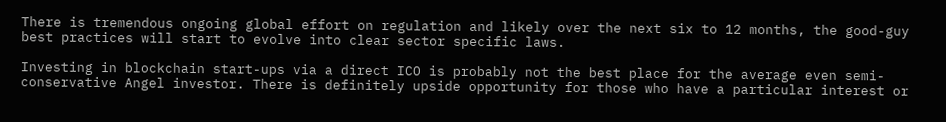There is tremendous ongoing global effort on regulation and likely over the next six to 12 months, the good-guy best practices will start to evolve into clear sector specific laws.

Investing in blockchain start-ups via a direct ICO is probably not the best place for the average even semi-conservative Angel investor. There is definitely upside opportunity for those who have a particular interest or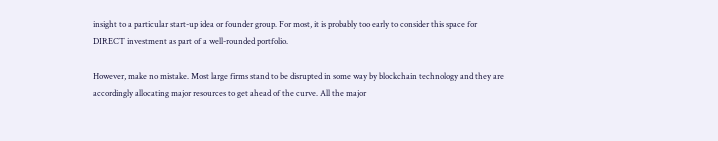insight to a particular start-up idea or founder group. For most, it is probably too early to consider this space for DIRECT investment as part of a well-rounded portfolio.

However, make no mistake. Most large firms stand to be disrupted in some way by blockchain technology and they are accordingly allocating major resources to get ahead of the curve. All the major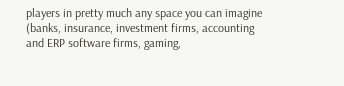players in pretty much any space you can imagine (banks, insurance, investment firms, accounting and ERP software firms, gaming,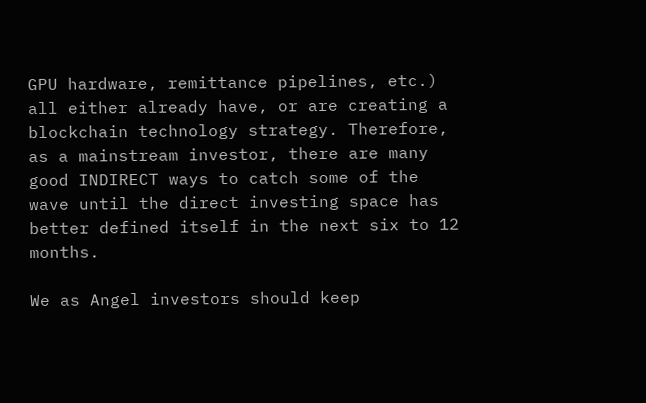GPU hardware, remittance pipelines, etc.) all either already have, or are creating a blockchain technology strategy. Therefore, as a mainstream investor, there are many good INDIRECT ways to catch some of the wave until the direct investing space has better defined itself in the next six to 12 months.

We as Angel investors should keep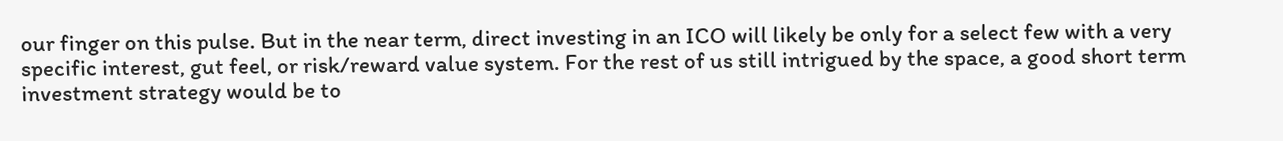our finger on this pulse. But in the near term, direct investing in an ICO will likely be only for a select few with a very specific interest, gut feel, or risk/reward value system. For the rest of us still intrigued by the space, a good short term investment strategy would be to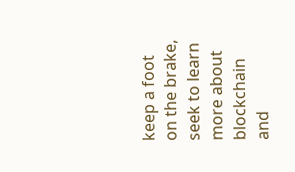keep a foot on the brake, seek to learn more about blockchain and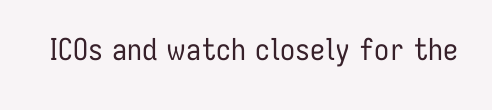ICOs and watch closely for the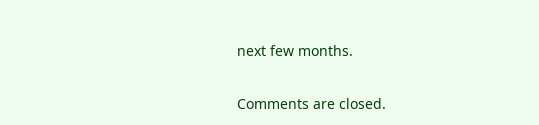next few months.

Comments are closed.